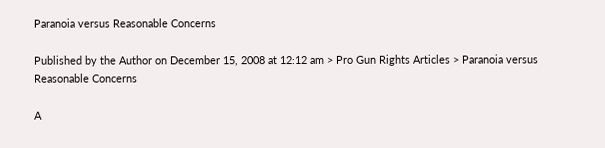Paranoia versus Reasonable Concerns

Published by the Author on December 15, 2008 at 12:12 am > Pro Gun Rights Articles > Paranoia versus Reasonable Concerns

A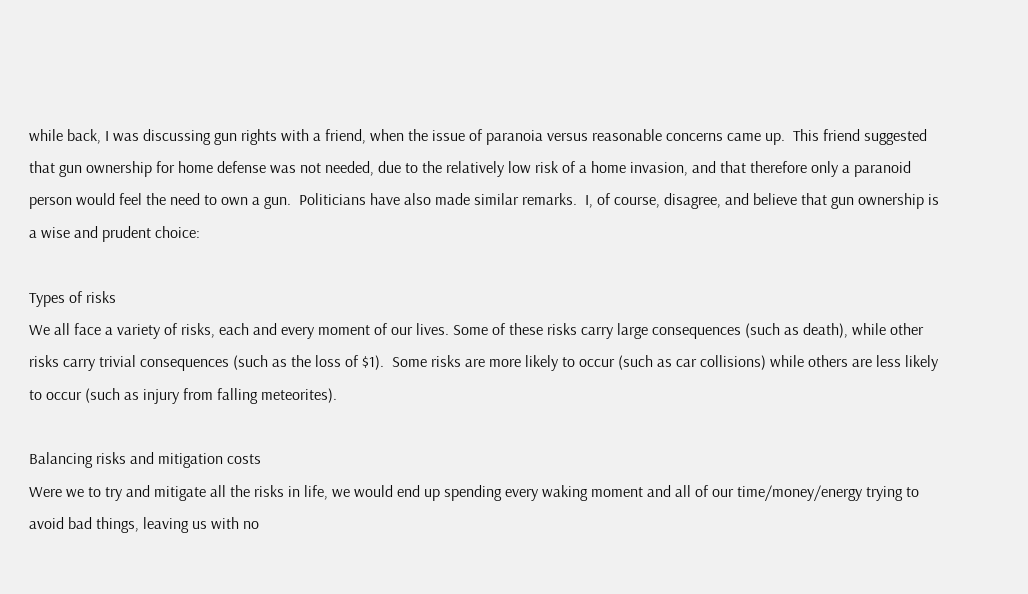while back, I was discussing gun rights with a friend, when the issue of paranoia versus reasonable concerns came up.  This friend suggested that gun ownership for home defense was not needed, due to the relatively low risk of a home invasion, and that therefore only a paranoid person would feel the need to own a gun.  Politicians have also made similar remarks.  I, of course, disagree, and believe that gun ownership is a wise and prudent choice:

Types of risks
We all face a variety of risks, each and every moment of our lives. Some of these risks carry large consequences (such as death), while other risks carry trivial consequences (such as the loss of $1).  Some risks are more likely to occur (such as car collisions) while others are less likely to occur (such as injury from falling meteorites).

Balancing risks and mitigation costs
Were we to try and mitigate all the risks in life, we would end up spending every waking moment and all of our time/money/energy trying to avoid bad things, leaving us with no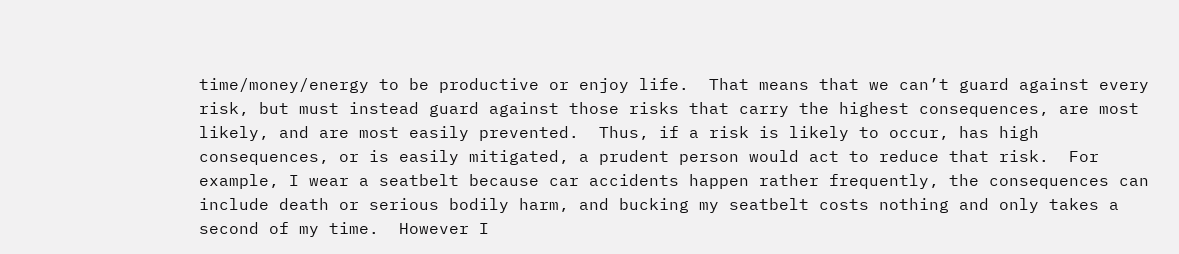time/money/energy to be productive or enjoy life.  That means that we can’t guard against every risk, but must instead guard against those risks that carry the highest consequences, are most likely, and are most easily prevented.  Thus, if a risk is likely to occur, has high consequences, or is easily mitigated, a prudent person would act to reduce that risk.  For example, I wear a seatbelt because car accidents happen rather frequently, the consequences can include death or serious bodily harm, and bucking my seatbelt costs nothing and only takes a second of my time.  However I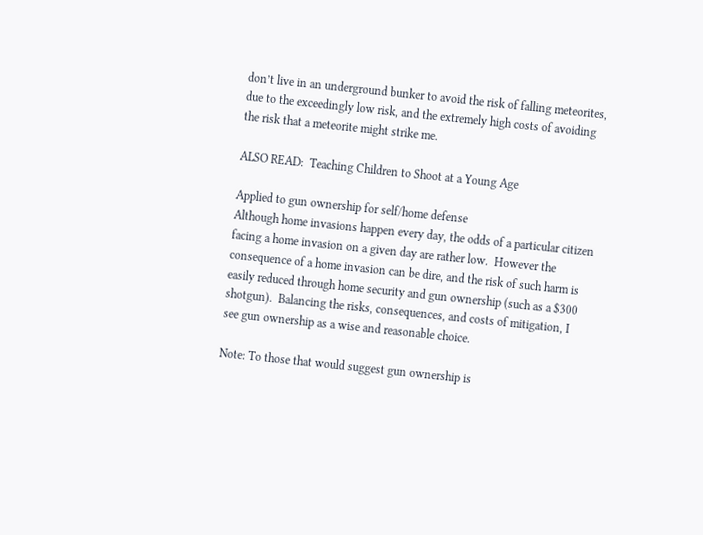don’t live in an underground bunker to avoid the risk of falling meteorites, due to the exceedingly low risk, and the extremely high costs of avoiding the risk that a meteorite might strike me.

ALSO READ:  Teaching Children to Shoot at a Young Age

Applied to gun ownership for self/home defense
Although home invasions happen every day, the odds of a particular citizen facing a home invasion on a given day are rather low.  However the consequence of a home invasion can be dire, and the risk of such harm is easily reduced through home security and gun ownership (such as a $300 shotgun).  Balancing the risks, consequences, and costs of mitigation, I see gun ownership as a wise and reasonable choice.

Note: To those that would suggest gun ownership is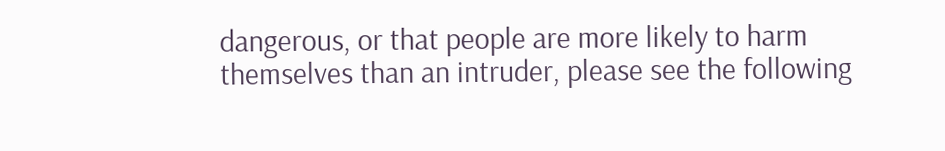dangerous, or that people are more likely to harm themselves than an intruder, please see the following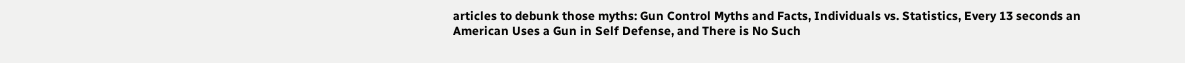articles to debunk those myths: Gun Control Myths and Facts, Individuals vs. Statistics, Every 13 seconds an American Uses a Gun in Self Defense, and There is No Such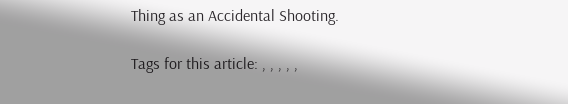Thing as an Accidental Shooting.

Tags for this article: , , , , ,